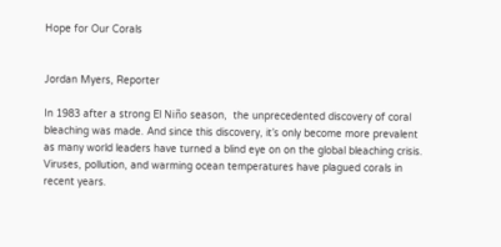Hope for Our Corals


Jordan Myers, Reporter

In 1983 after a strong El Niño season,  the unprecedented discovery of coral bleaching was made. And since this discovery, it’s only become more prevalent as many world leaders have turned a blind eye on on the global bleaching crisis. Viruses, pollution, and warming ocean temperatures have plagued corals in recent years.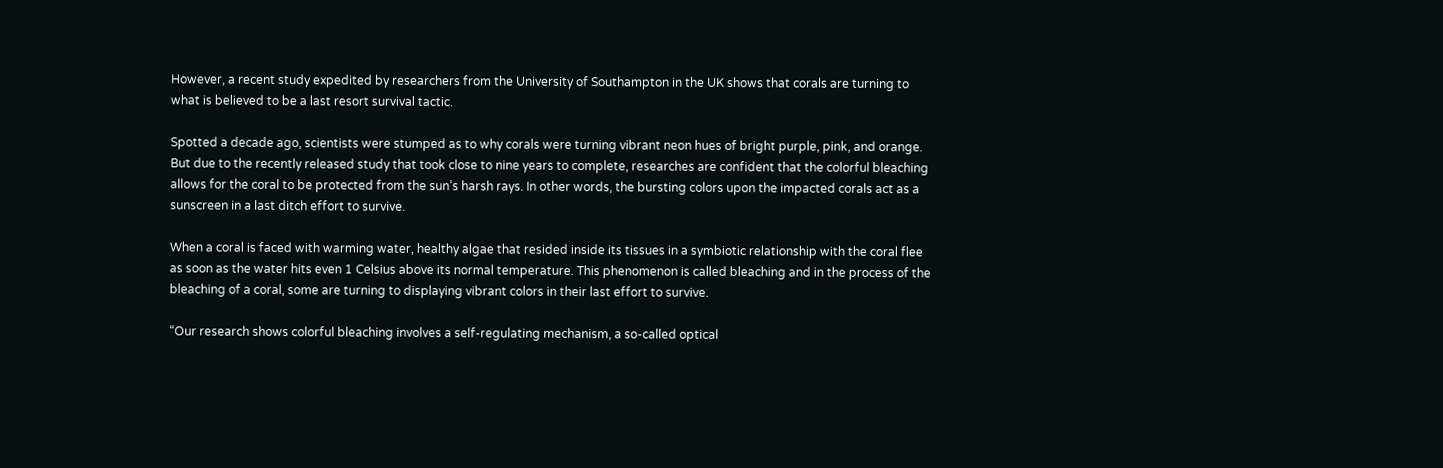However, a recent study expedited by researchers from the University of Southampton in the UK shows that corals are turning to what is believed to be a last resort survival tactic.

Spotted a decade ago, scientists were stumped as to why corals were turning vibrant neon hues of bright purple, pink, and orange. But due to the recently released study that took close to nine years to complete, researches are confident that the colorful bleaching allows for the coral to be protected from the sun’s harsh rays. In other words, the bursting colors upon the impacted corals act as a sunscreen in a last ditch effort to survive.

When a coral is faced with warming water, healthy algae that resided inside its tissues in a symbiotic relationship with the coral flee as soon as the water hits even 1 Celsius above its normal temperature. This phenomenon is called bleaching and in the process of the bleaching of a coral, some are turning to displaying vibrant colors in their last effort to survive.

“Our research shows colorful bleaching involves a self-regulating mechanism, a so-called optical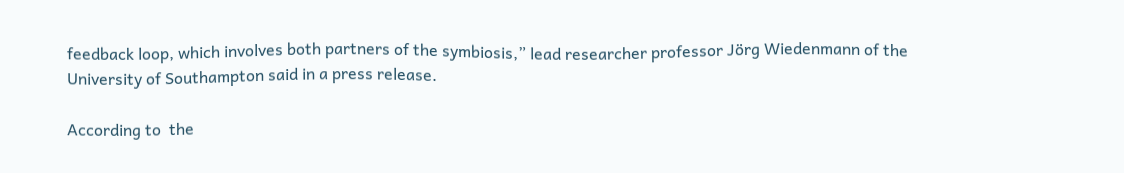feedback loop, which involves both partners of the symbiosis,” lead researcher professor Jörg Wiedenmann of the University of Southampton said in a press release.

According to  the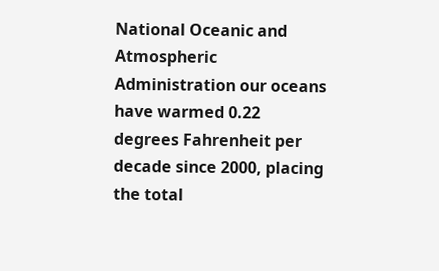National Oceanic and Atmospheric Administration our oceans have warmed 0.22 degrees Fahrenheit per decade since 2000, placing the total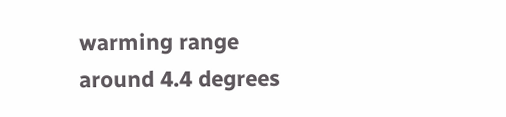warming range around 4.4 degrees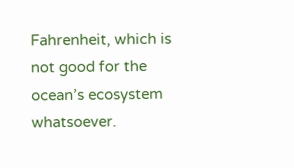Fahrenheit, which is not good for the ocean’s ecosystem whatsoever.